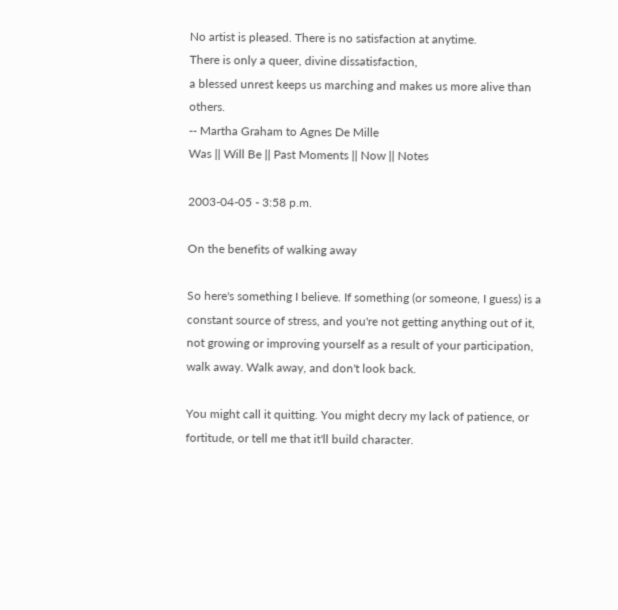No artist is pleased. There is no satisfaction at anytime.
There is only a queer, divine dissatisfaction,
a blessed unrest keeps us marching and makes us more alive than others.
-- Martha Graham to Agnes De Mille
Was || Will Be || Past Moments || Now || Notes

2003-04-05 - 3:58 p.m.

On the benefits of walking away

So here's something I believe. If something (or someone, I guess) is a constant source of stress, and you're not getting anything out of it, not growing or improving yourself as a result of your participation, walk away. Walk away, and don't look back.

You might call it quitting. You might decry my lack of patience, or fortitude, or tell me that it'll build character.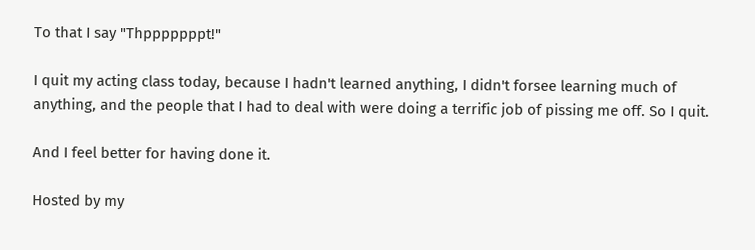To that I say "Thpppppppt!"

I quit my acting class today, because I hadn't learned anything, I didn't forsee learning much of anything, and the people that I had to deal with were doing a terrific job of pissing me off. So I quit.

And I feel better for having done it.

Hosted by my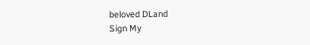beloved DLand
Sign My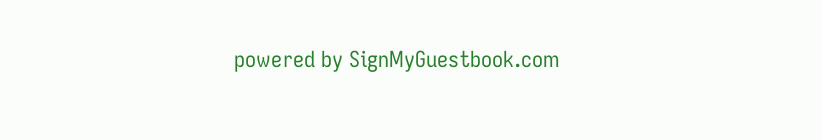powered by SignMyGuestbook.com